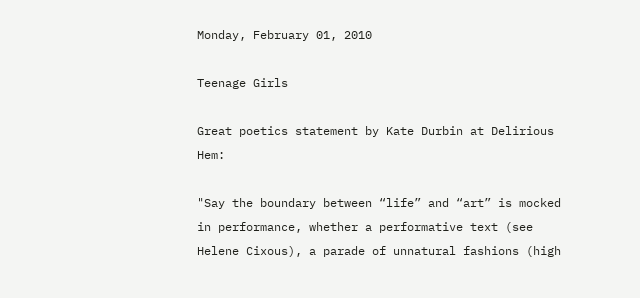Monday, February 01, 2010

Teenage Girls

Great poetics statement by Kate Durbin at Delirious Hem:

"Say the boundary between “life” and “art” is mocked in performance, whether a performative text (see Helene Cixous), a parade of unnatural fashions (high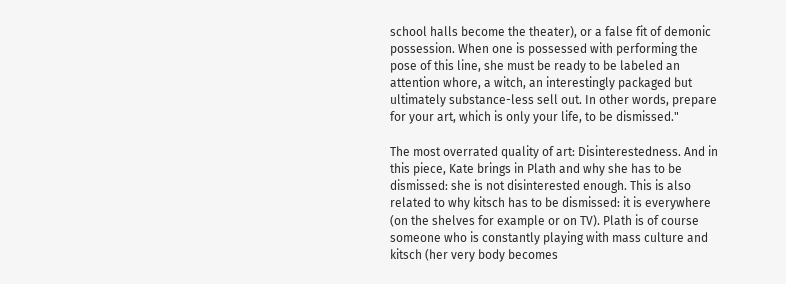school halls become the theater), or a false fit of demonic possession. When one is possessed with performing the pose of this line, she must be ready to be labeled an attention whore, a witch, an interestingly packaged but ultimately substance-less sell out. In other words, prepare for your art, which is only your life, to be dismissed."

The most overrated quality of art: Disinterestedness. And in this piece, Kate brings in Plath and why she has to be dismissed: she is not disinterested enough. This is also related to why kitsch has to be dismissed: it is everywhere (on the shelves for example or on TV). Plath is of course someone who is constantly playing with mass culture and kitsch (her very body becomes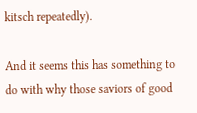kitsch repeatedly).

And it seems this has something to do with why those saviors of good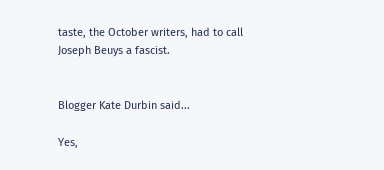taste, the October writers, had to call Joseph Beuys a fascist.


Blogger Kate Durbin said...

Yes,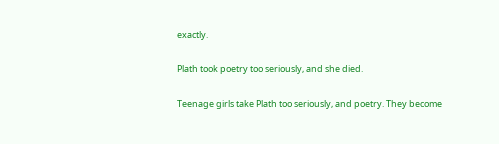exactly.

Plath took poetry too seriously, and she died.

Teenage girls take Plath too seriously, and poetry. They become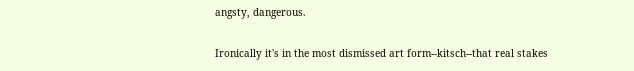angsty, dangerous.

Ironically it's in the most dismissed art form--kitsch--that real stakes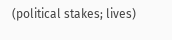(political stakes; lives)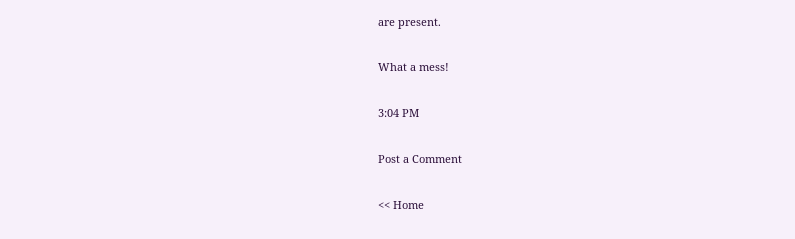are present.

What a mess!

3:04 PM

Post a Comment

<< Home